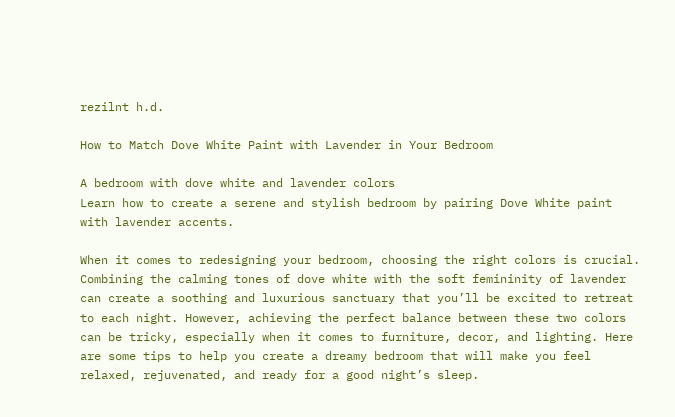rezilnt h.d.

How to Match Dove White Paint with Lavender in Your Bedroom

A bedroom with dove white and lavender colors
Learn how to create a serene and stylish bedroom by pairing Dove White paint with lavender accents.

When it comes to redesigning your bedroom, choosing the right colors is crucial. Combining the calming tones of dove white with the soft femininity of lavender can create a soothing and luxurious sanctuary that you’ll be excited to retreat to each night. However, achieving the perfect balance between these two colors can be tricky, especially when it comes to furniture, decor, and lighting. Here are some tips to help you create a dreamy bedroom that will make you feel relaxed, rejuvenated, and ready for a good night’s sleep.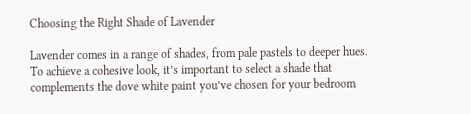Choosing the Right Shade of Lavender

Lavender comes in a range of shades, from pale pastels to deeper hues. To achieve a cohesive look, it’s important to select a shade that complements the dove white paint you’ve chosen for your bedroom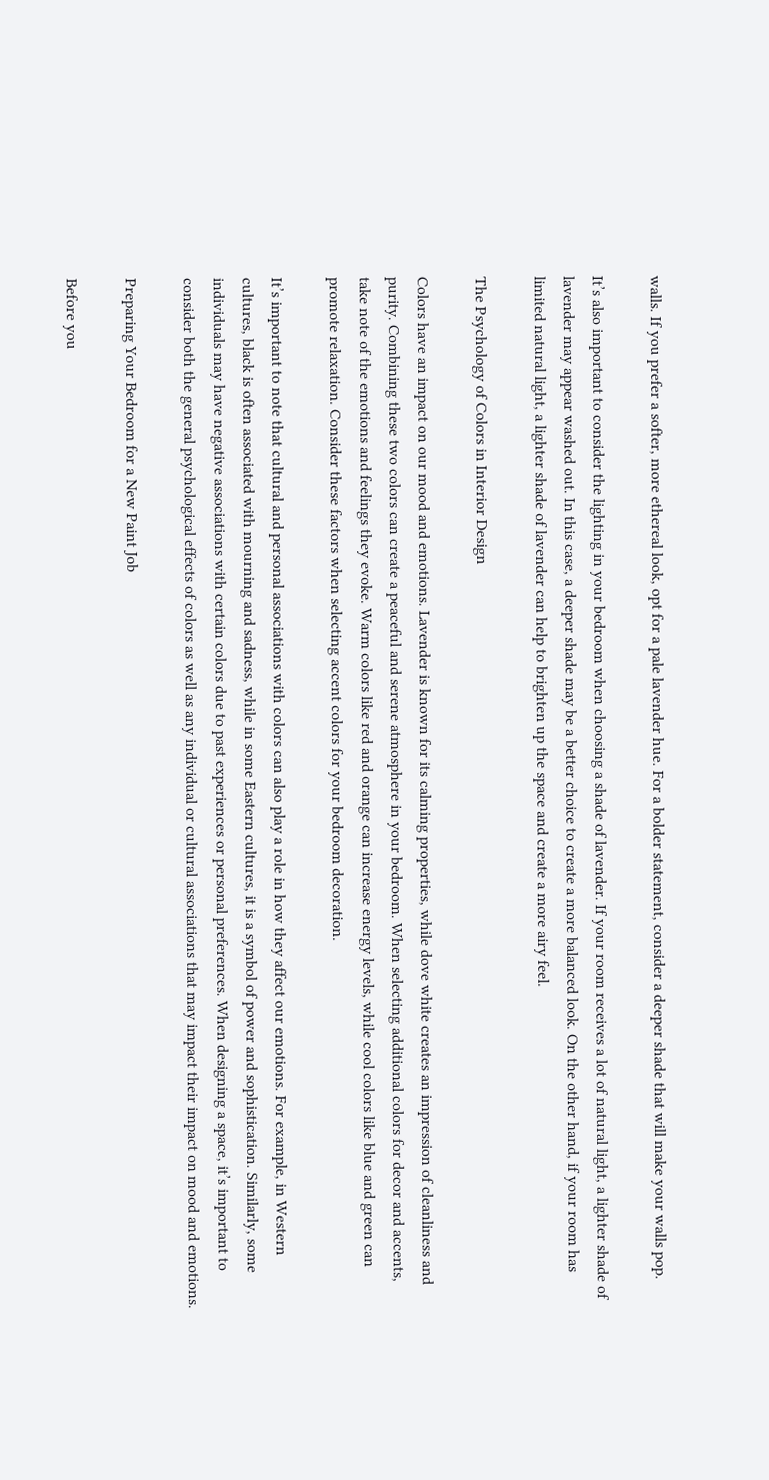walls. If you prefer a softer, more ethereal look, opt for a pale lavender hue. For a bolder statement, consider a deeper shade that will make your walls pop.

It’s also important to consider the lighting in your bedroom when choosing a shade of lavender. If your room receives a lot of natural light, a lighter shade of lavender may appear washed out. In this case, a deeper shade may be a better choice to create a more balanced look. On the other hand, if your room has limited natural light, a lighter shade of lavender can help to brighten up the space and create a more airy feel.

The Psychology of Colors in Interior Design

Colors have an impact on our mood and emotions. Lavender is known for its calming properties, while dove white creates an impression of cleanliness and purity. Combining these two colors can create a peaceful and serene atmosphere in your bedroom. When selecting additional colors for decor and accents, take note of the emotions and feelings they evoke. Warm colors like red and orange can increase energy levels, while cool colors like blue and green can promote relaxation. Consider these factors when selecting accent colors for your bedroom decoration.

It’s important to note that cultural and personal associations with colors can also play a role in how they affect our emotions. For example, in Western cultures, black is often associated with mourning and sadness, while in some Eastern cultures, it is a symbol of power and sophistication. Similarly, some individuals may have negative associations with certain colors due to past experiences or personal preferences. When designing a space, it’s important to consider both the general psychological effects of colors as well as any individual or cultural associations that may impact their impact on mood and emotions.

Preparing Your Bedroom for a New Paint Job

Before you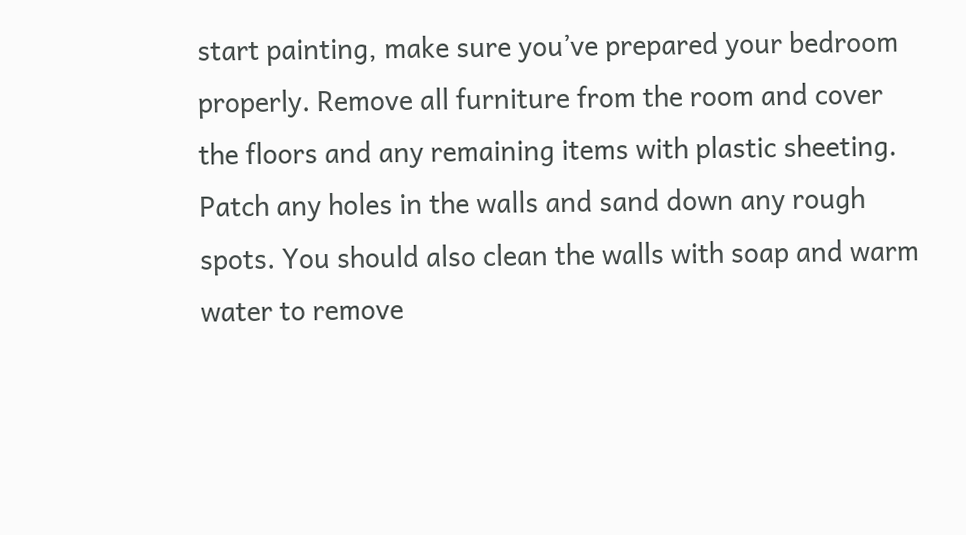start painting, make sure you’ve prepared your bedroom properly. Remove all furniture from the room and cover the floors and any remaining items with plastic sheeting. Patch any holes in the walls and sand down any rough spots. You should also clean the walls with soap and warm water to remove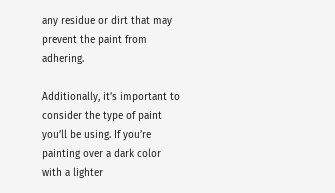any residue or dirt that may prevent the paint from adhering.

Additionally, it’s important to consider the type of paint you’ll be using. If you’re painting over a dark color with a lighter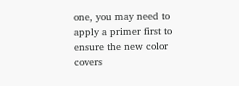one, you may need to apply a primer first to ensure the new color covers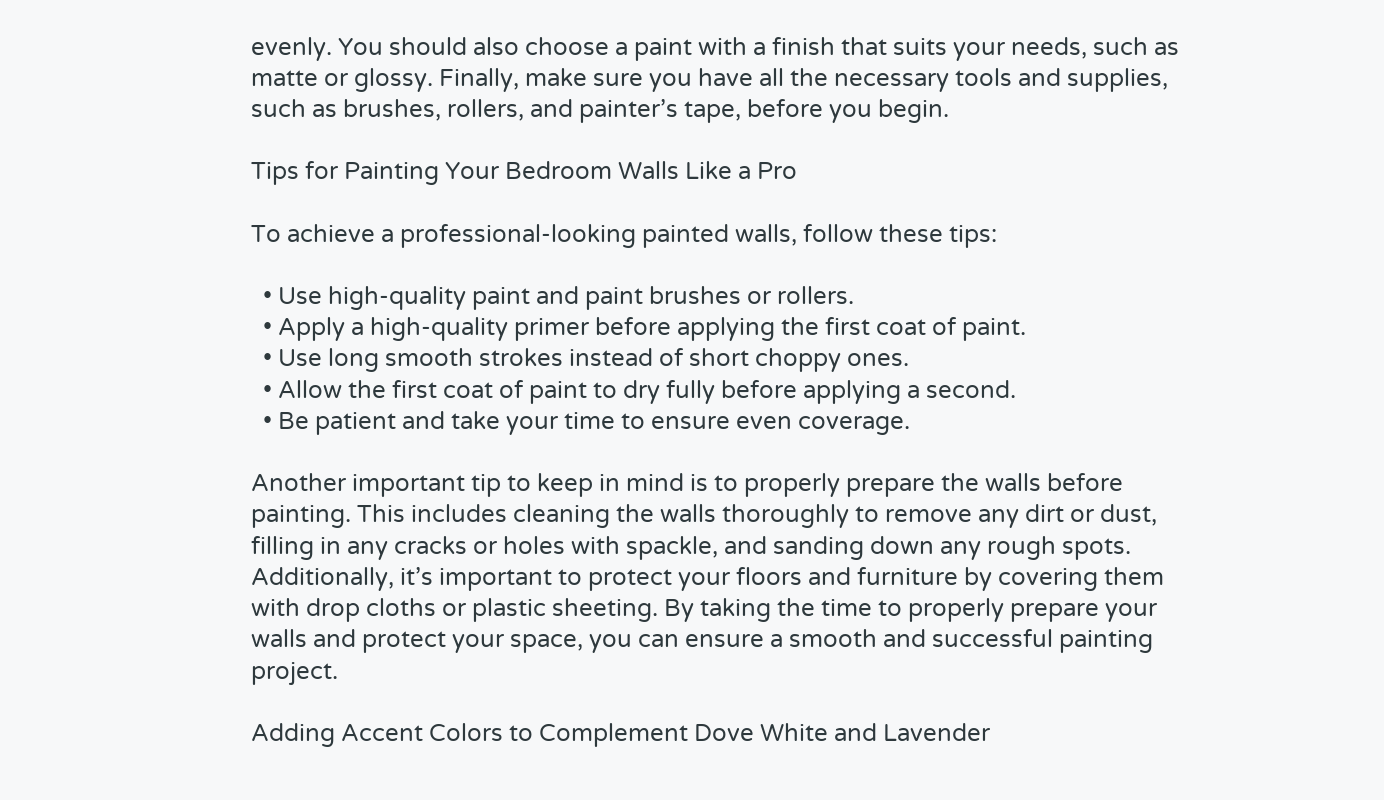evenly. You should also choose a paint with a finish that suits your needs, such as matte or glossy. Finally, make sure you have all the necessary tools and supplies, such as brushes, rollers, and painter’s tape, before you begin.

Tips for Painting Your Bedroom Walls Like a Pro

To achieve a professional-looking painted walls, follow these tips:

  • Use high-quality paint and paint brushes or rollers.
  • Apply a high-quality primer before applying the first coat of paint.
  • Use long smooth strokes instead of short choppy ones.
  • Allow the first coat of paint to dry fully before applying a second.
  • Be patient and take your time to ensure even coverage.

Another important tip to keep in mind is to properly prepare the walls before painting. This includes cleaning the walls thoroughly to remove any dirt or dust, filling in any cracks or holes with spackle, and sanding down any rough spots. Additionally, it’s important to protect your floors and furniture by covering them with drop cloths or plastic sheeting. By taking the time to properly prepare your walls and protect your space, you can ensure a smooth and successful painting project.

Adding Accent Colors to Complement Dove White and Lavender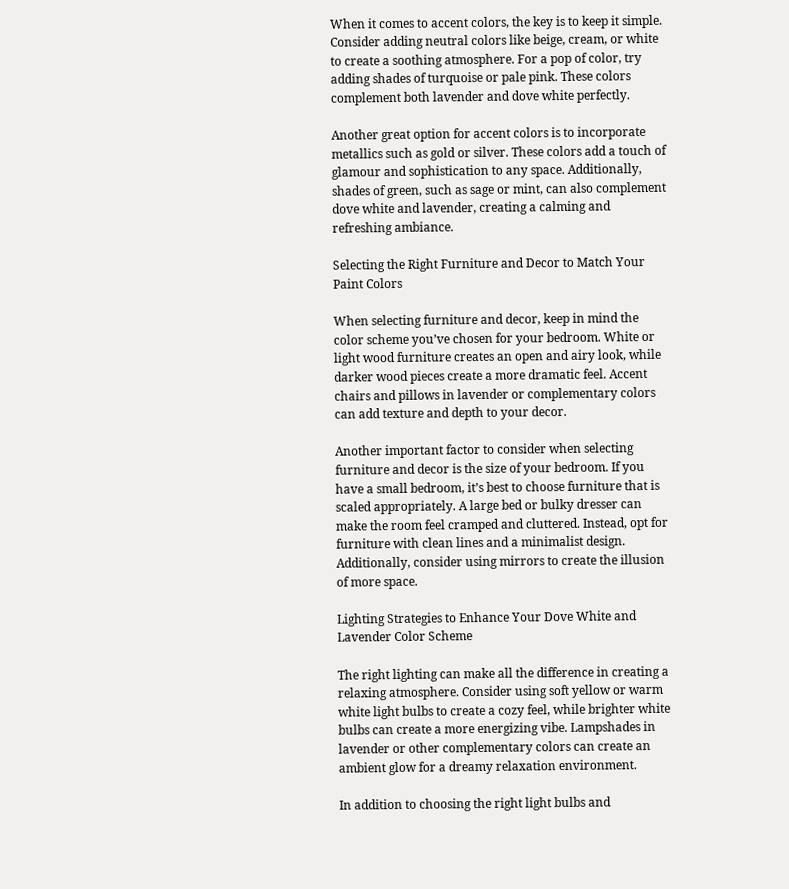When it comes to accent colors, the key is to keep it simple. Consider adding neutral colors like beige, cream, or white to create a soothing atmosphere. For a pop of color, try adding shades of turquoise or pale pink. These colors complement both lavender and dove white perfectly.

Another great option for accent colors is to incorporate metallics such as gold or silver. These colors add a touch of glamour and sophistication to any space. Additionally, shades of green, such as sage or mint, can also complement dove white and lavender, creating a calming and refreshing ambiance.

Selecting the Right Furniture and Decor to Match Your Paint Colors

When selecting furniture and decor, keep in mind the color scheme you’ve chosen for your bedroom. White or light wood furniture creates an open and airy look, while darker wood pieces create a more dramatic feel. Accent chairs and pillows in lavender or complementary colors can add texture and depth to your decor.

Another important factor to consider when selecting furniture and decor is the size of your bedroom. If you have a small bedroom, it’s best to choose furniture that is scaled appropriately. A large bed or bulky dresser can make the room feel cramped and cluttered. Instead, opt for furniture with clean lines and a minimalist design. Additionally, consider using mirrors to create the illusion of more space.

Lighting Strategies to Enhance Your Dove White and Lavender Color Scheme

The right lighting can make all the difference in creating a relaxing atmosphere. Consider using soft yellow or warm white light bulbs to create a cozy feel, while brighter white bulbs can create a more energizing vibe. Lampshades in lavender or other complementary colors can create an ambient glow for a dreamy relaxation environment.

In addition to choosing the right light bulbs and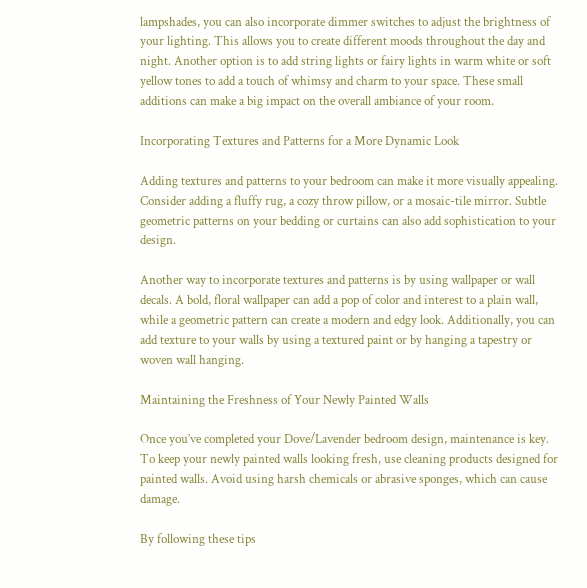lampshades, you can also incorporate dimmer switches to adjust the brightness of your lighting. This allows you to create different moods throughout the day and night. Another option is to add string lights or fairy lights in warm white or soft yellow tones to add a touch of whimsy and charm to your space. These small additions can make a big impact on the overall ambiance of your room.

Incorporating Textures and Patterns for a More Dynamic Look

Adding textures and patterns to your bedroom can make it more visually appealing. Consider adding a fluffy rug, a cozy throw pillow, or a mosaic-tile mirror. Subtle geometric patterns on your bedding or curtains can also add sophistication to your design.

Another way to incorporate textures and patterns is by using wallpaper or wall decals. A bold, floral wallpaper can add a pop of color and interest to a plain wall, while a geometric pattern can create a modern and edgy look. Additionally, you can add texture to your walls by using a textured paint or by hanging a tapestry or woven wall hanging.

Maintaining the Freshness of Your Newly Painted Walls

Once you’ve completed your Dove/Lavender bedroom design, maintenance is key. To keep your newly painted walls looking fresh, use cleaning products designed for painted walls. Avoid using harsh chemicals or abrasive sponges, which can cause damage.

By following these tips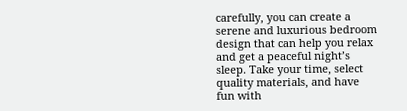carefully, you can create a serene and luxurious bedroom design that can help you relax and get a peaceful night’s sleep. Take your time, select quality materials, and have fun with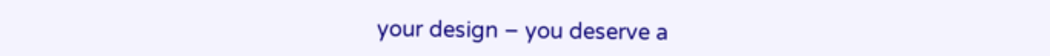your design – you deserve a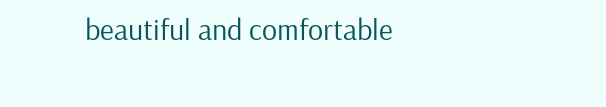beautiful and comfortable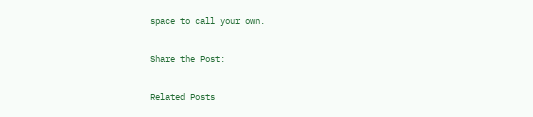space to call your own.

Share the Post:

Related Posts